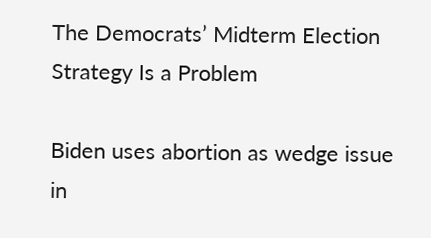The Democrats’ Midterm Election Strategy Is a Problem

Biden uses abortion as wedge issue in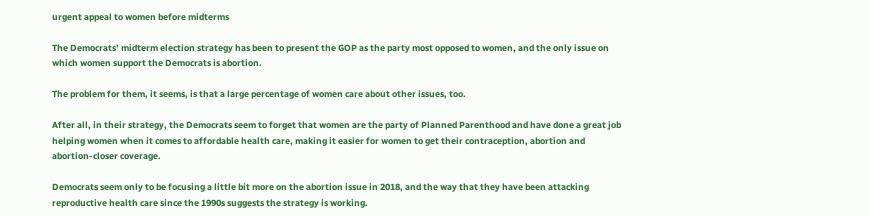urgent appeal to women before midterms

The Democrats’ midterm election strategy has been to present the GOP as the party most opposed to women, and the only issue on which women support the Democrats is abortion.

The problem for them, it seems, is that a large percentage of women care about other issues, too.

After all, in their strategy, the Democrats seem to forget that women are the party of Planned Parenthood and have done a great job helping women when it comes to affordable health care, making it easier for women to get their contraception, abortion and abortion-closer coverage.

Democrats seem only to be focusing a little bit more on the abortion issue in 2018, and the way that they have been attacking reproductive health care since the 1990s suggests the strategy is working.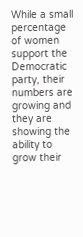While a small percentage of women support the Democratic party, their numbers are growing and they are showing the ability to grow their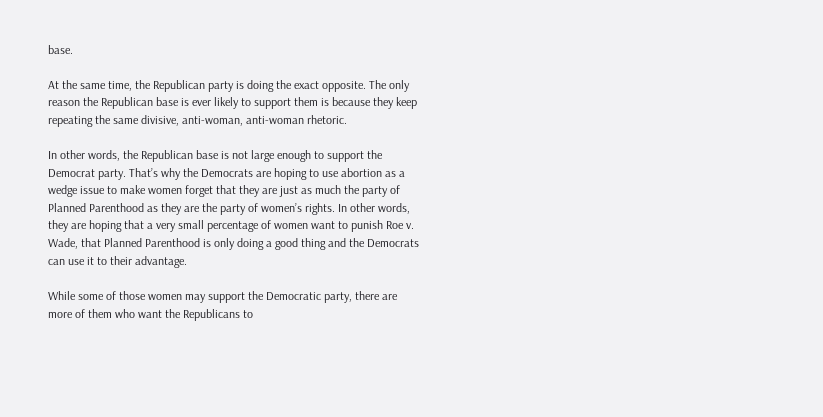base.

At the same time, the Republican party is doing the exact opposite. The only reason the Republican base is ever likely to support them is because they keep repeating the same divisive, anti-woman, anti-woman rhetoric.

In other words, the Republican base is not large enough to support the Democrat party. That’s why the Democrats are hoping to use abortion as a wedge issue to make women forget that they are just as much the party of Planned Parenthood as they are the party of women’s rights. In other words, they are hoping that a very small percentage of women want to punish Roe v. Wade, that Planned Parenthood is only doing a good thing and the Democrats can use it to their advantage.

While some of those women may support the Democratic party, there are more of them who want the Republicans to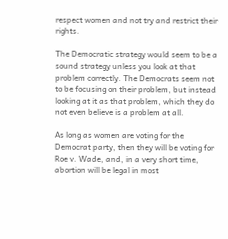respect women and not try and restrict their rights.

The Democratic strategy would seem to be a sound strategy unless you look at that problem correctly. The Democrats seem not to be focusing on their problem, but instead looking at it as that problem, which they do not even believe is a problem at all.

As long as women are voting for the Democrat party, then they will be voting for Roe v. Wade, and, in a very short time, abortion will be legal in most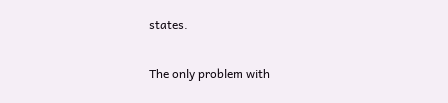states.

The only problem with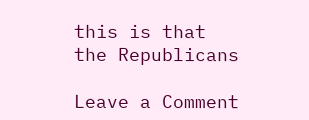this is that the Republicans

Leave a Comment